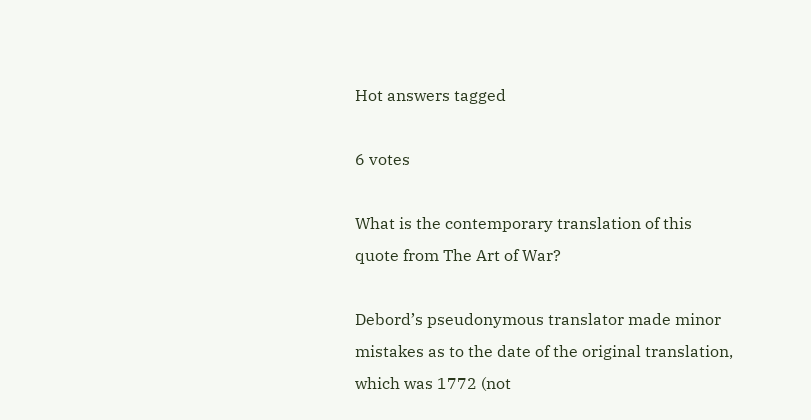Hot answers tagged

6 votes

What is the contemporary translation of this quote from The Art of War?

Debord’s pseudonymous translator made minor mistakes as to the date of the original translation, which was 1772 (not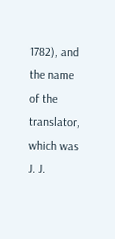1782), and the name of the translator, which was J. J.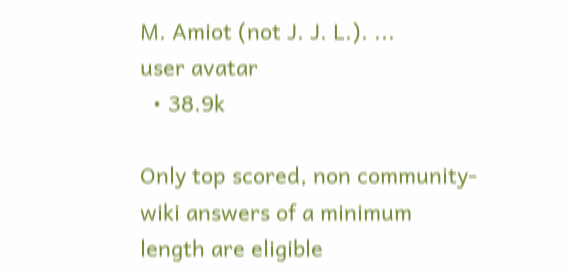M. Amiot (not J. J. L.). ...
user avatar
  • 38.9k

Only top scored, non community-wiki answers of a minimum length are eligible